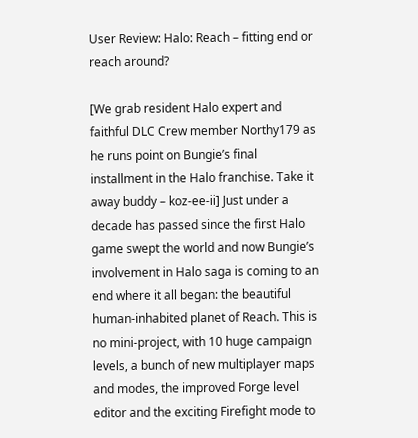User Review: Halo: Reach – fitting end or reach around?

[We grab resident Halo expert and faithful DLC Crew member Northy179 as he runs point on Bungie’s final installment in the Halo franchise. Take it away buddy – koz-ee-ii] Just under a decade has passed since the first Halo game swept the world and now Bungie’s involvement in Halo saga is coming to an end where it all began: the beautiful human-inhabited planet of Reach. This is no mini-project, with 10 huge campaign levels, a bunch of new multiplayer maps and modes, the improved Forge level editor and the exciting Firefight mode to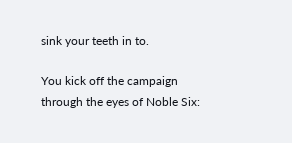sink your teeth in to.

You kick off the campaign through the eyes of Noble Six: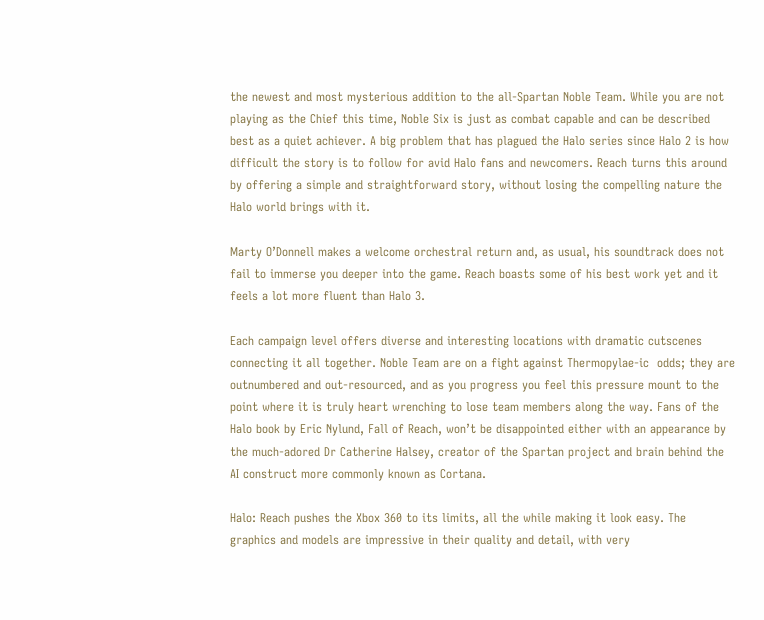the newest and most mysterious addition to the all-Spartan Noble Team. While you are not playing as the Chief this time, Noble Six is just as combat capable and can be described best as a quiet achiever. A big problem that has plagued the Halo series since Halo 2 is how difficult the story is to follow for avid Halo fans and newcomers. Reach turns this around by offering a simple and straightforward story, without losing the compelling nature the Halo world brings with it.

Marty O’Donnell makes a welcome orchestral return and, as usual, his soundtrack does not fail to immerse you deeper into the game. Reach boasts some of his best work yet and it feels a lot more fluent than Halo 3.

Each campaign level offers diverse and interesting locations with dramatic cutscenes connecting it all together. Noble Team are on a fight against Thermopylae-ic  odds; they are outnumbered and out-resourced, and as you progress you feel this pressure mount to the point where it is truly heart wrenching to lose team members along the way. Fans of the Halo book by Eric Nylund, Fall of Reach, won’t be disappointed either with an appearance by the much-adored Dr Catherine Halsey, creator of the Spartan project and brain behind the AI construct more commonly known as Cortana.

Halo: Reach pushes the Xbox 360 to its limits, all the while making it look easy. The graphics and models are impressive in their quality and detail, with very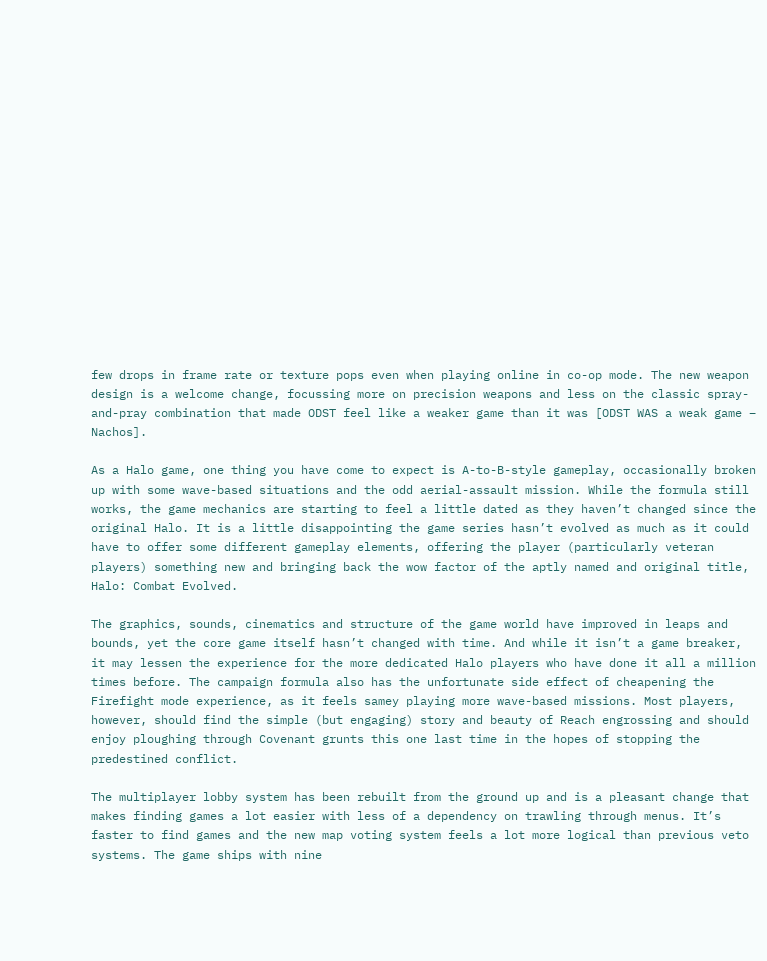few drops in frame rate or texture pops even when playing online in co-op mode. The new weapon design is a welcome change, focussing more on precision weapons and less on the classic spray-and-pray combination that made ODST feel like a weaker game than it was [ODST WAS a weak game – Nachos].

As a Halo game, one thing you have come to expect is A-to-B-style gameplay, occasionally broken up with some wave-based situations and the odd aerial-assault mission. While the formula still works, the game mechanics are starting to feel a little dated as they haven’t changed since the original Halo. It is a little disappointing the game series hasn’t evolved as much as it could have to offer some different gameplay elements, offering the player (particularly veteran players) something new and bringing back the wow factor of the aptly named and original title, Halo: Combat Evolved.

The graphics, sounds, cinematics and structure of the game world have improved in leaps and bounds, yet the core game itself hasn’t changed with time. And while it isn’t a game breaker, it may lessen the experience for the more dedicated Halo players who have done it all a million times before. The campaign formula also has the unfortunate side effect of cheapening the Firefight mode experience, as it feels samey playing more wave-based missions. Most players, however, should find the simple (but engaging) story and beauty of Reach engrossing and should enjoy ploughing through Covenant grunts this one last time in the hopes of stopping the predestined conflict.

The multiplayer lobby system has been rebuilt from the ground up and is a pleasant change that makes finding games a lot easier with less of a dependency on trawling through menus. It’s faster to find games and the new map voting system feels a lot more logical than previous veto systems. The game ships with nine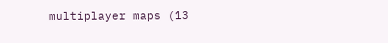multiplayer maps (13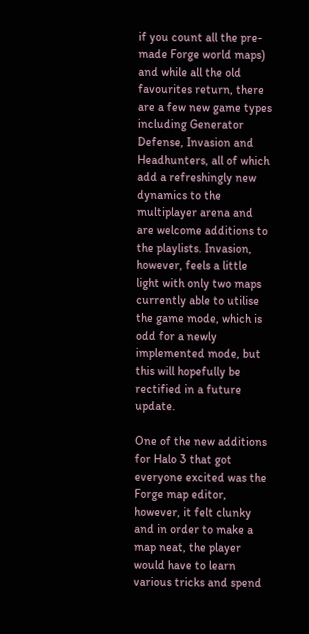if you count all the pre-made Forge world maps) and while all the old favourites return, there are a few new game types including Generator Defense, Invasion and Headhunters, all of which add a refreshingly new dynamics to the multiplayer arena and are welcome additions to the playlists. Invasion, however, feels a little light with only two maps currently able to utilise the game mode, which is odd for a newly implemented mode, but this will hopefully be rectified in a future update.

One of the new additions for Halo 3 that got everyone excited was the Forge map editor, however, it felt clunky and in order to make a map neat, the player would have to learn various tricks and spend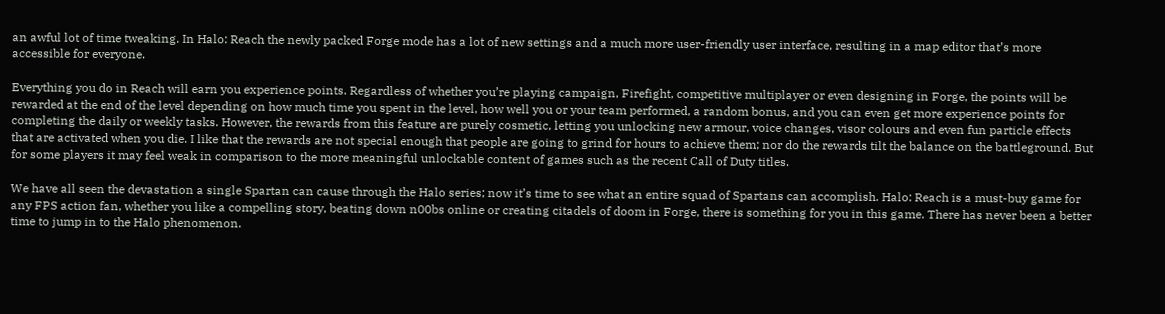an awful lot of time tweaking. In Halo: Reach the newly packed Forge mode has a lot of new settings and a much more user-friendly user interface, resulting in a map editor that’s more accessible for everyone.

Everything you do in Reach will earn you experience points. Regardless of whether you’re playing campaign, Firefight, competitive multiplayer or even designing in Forge, the points will be rewarded at the end of the level depending on how much time you spent in the level, how well you or your team performed, a random bonus, and you can even get more experience points for completing the daily or weekly tasks. However, the rewards from this feature are purely cosmetic, letting you unlocking new armour, voice changes, visor colours and even fun particle effects that are activated when you die. I like that the rewards are not special enough that people are going to grind for hours to achieve them; nor do the rewards tilt the balance on the battleground. But for some players it may feel weak in comparison to the more meaningful unlockable content of games such as the recent Call of Duty titles.

We have all seen the devastation a single Spartan can cause through the Halo series; now it’s time to see what an entire squad of Spartans can accomplish. Halo: Reach is a must-buy game for any FPS action fan, whether you like a compelling story, beating down n00bs online or creating citadels of doom in Forge, there is something for you in this game. There has never been a better time to jump in to the Halo phenomenon.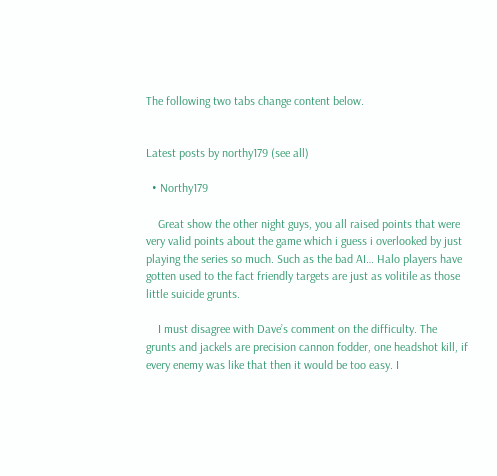The following two tabs change content below.


Latest posts by northy179 (see all)

  • Northy179

    Great show the other night guys, you all raised points that were very valid points about the game which i guess i overlooked by just playing the series so much. Such as the bad AI… Halo players have gotten used to the fact friendly targets are just as volitile as those little suicide grunts.

    I must disagree with Dave’s comment on the difficulty. The grunts and jackels are precision cannon fodder, one headshot kill, if every enemy was like that then it would be too easy. I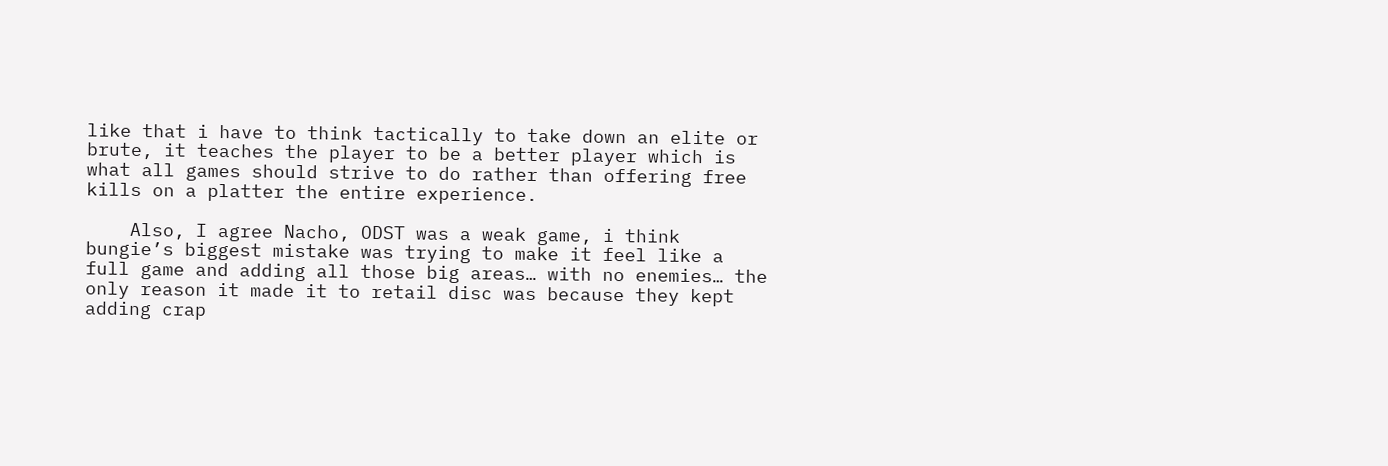like that i have to think tactically to take down an elite or brute, it teaches the player to be a better player which is what all games should strive to do rather than offering free kills on a platter the entire experience.

    Also, I agree Nacho, ODST was a weak game, i think bungie’s biggest mistake was trying to make it feel like a full game and adding all those big areas… with no enemies… the only reason it made it to retail disc was because they kept adding crap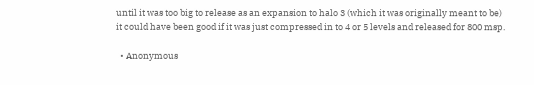until it was too big to release as an expansion to halo 3 (which it was originally meant to be) it could have been good if it was just compressed in to 4 or 5 levels and released for 800 msp.

  • Anonymous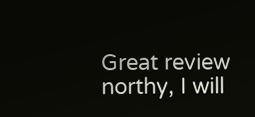Great review northy, I will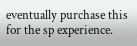eventually purchase this for the sp experience.